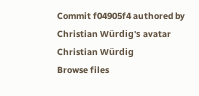Commit f04905f4 authored by Christian Würdig's avatar Christian Würdig
Browse files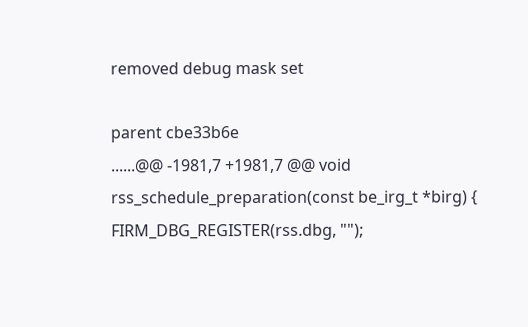removed debug mask set

parent cbe33b6e
......@@ -1981,7 +1981,7 @@ void rss_schedule_preparation(const be_irg_t *birg) {
FIRM_DBG_REGISTER(rss.dbg, "");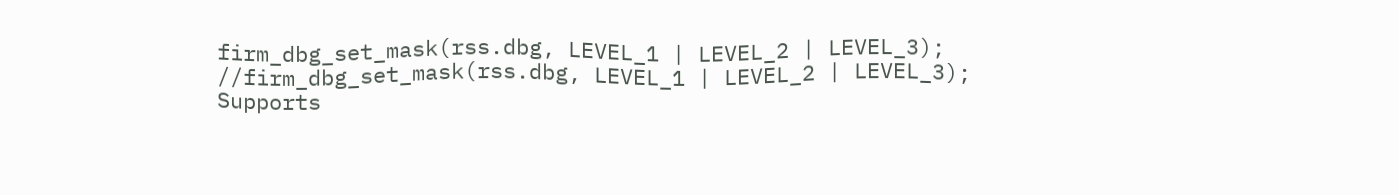firm_dbg_set_mask(rss.dbg, LEVEL_1 | LEVEL_2 | LEVEL_3);
//firm_dbg_set_mask(rss.dbg, LEVEL_1 | LEVEL_2 | LEVEL_3);
Supports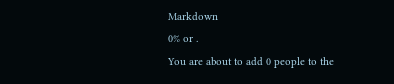Markdown
0% or .
You are about to add 0 people to the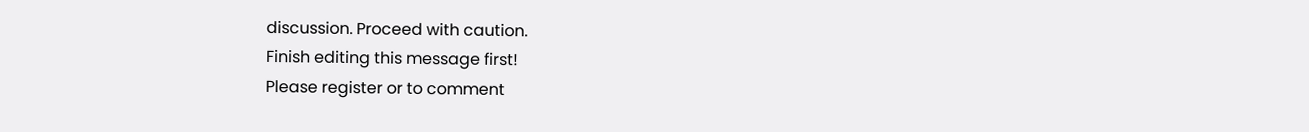discussion. Proceed with caution.
Finish editing this message first!
Please register or to comment